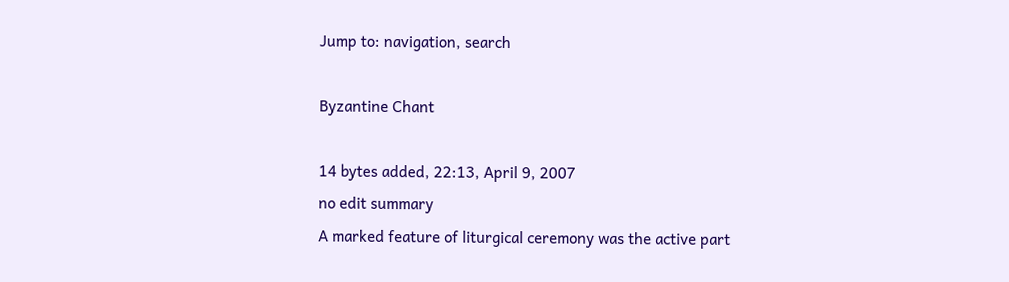Jump to: navigation, search

Byzantine Chant

14 bytes added, 22:13, April 9, 2007
no edit summary
A marked feature of liturgical ceremony was the active part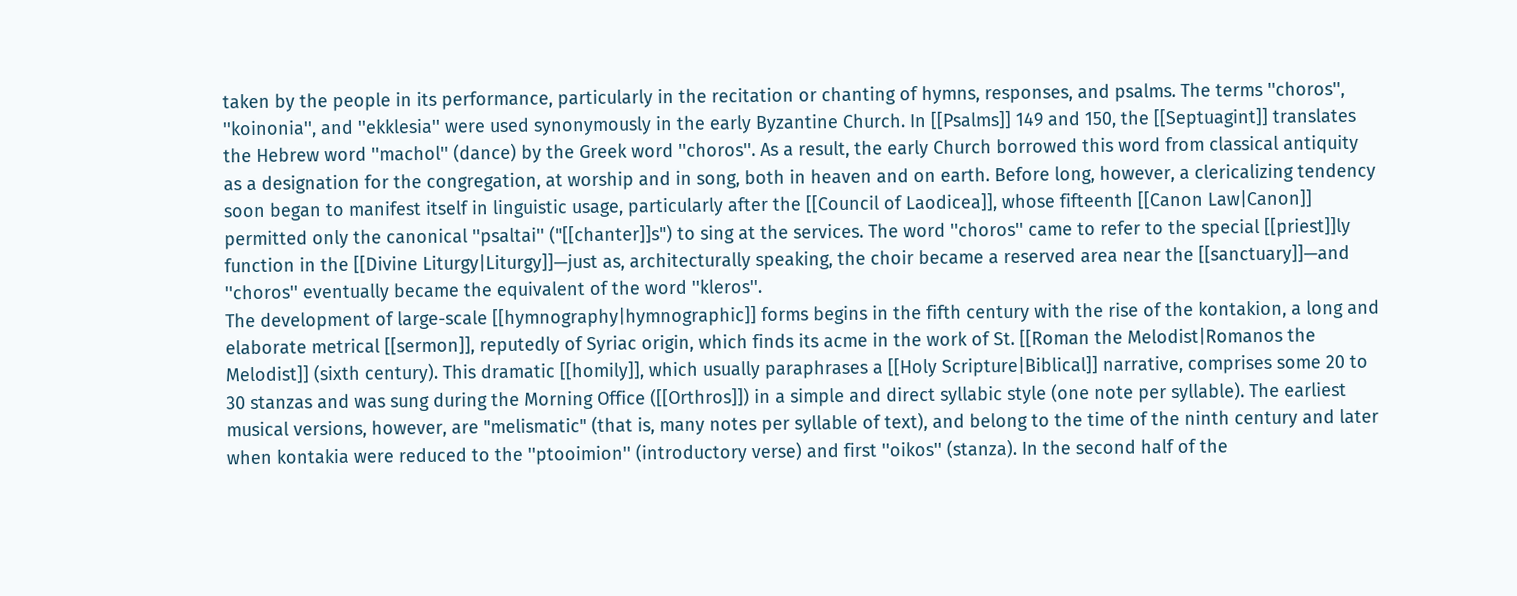taken by the people in its performance, particularly in the recitation or chanting of hymns, responses, and psalms. The terms ''choros'', ''koinonia'', and ''ekklesia'' were used synonymously in the early Byzantine Church. In [[Psalms]] 149 and 150, the [[Septuagint]] translates the Hebrew word ''machol'' (dance) by the Greek word ''choros''. As a result, the early Church borrowed this word from classical antiquity as a designation for the congregation, at worship and in song, both in heaven and on earth. Before long, however, a clericalizing tendency soon began to manifest itself in linguistic usage, particularly after the [[Council of Laodicea]], whose fifteenth [[Canon Law|Canon]] permitted only the canonical ''psaltai'' ("[[chanter]]s") to sing at the services. The word ''choros'' came to refer to the special [[priest]]ly function in the [[Divine Liturgy|Liturgy]]—just as, architecturally speaking, the choir became a reserved area near the [[sanctuary]]—and ''choros'' eventually became the equivalent of the word ''kleros''.
The development of large-scale [[hymnography|hymnographic]] forms begins in the fifth century with the rise of the kontakion, a long and elaborate metrical [[sermon]], reputedly of Syriac origin, which finds its acme in the work of St. [[Roman the Melodist|Romanos the Melodist]] (sixth century). This dramatic [[homily]], which usually paraphrases a [[Holy Scripture|Biblical]] narrative, comprises some 20 to 30 stanzas and was sung during the Morning Office ([[Orthros]]) in a simple and direct syllabic style (one note per syllable). The earliest musical versions, however, are "melismatic" (that is, many notes per syllable of text), and belong to the time of the ninth century and later when kontakia were reduced to the ''ptooimion'' (introductory verse) and first ''oikos'' (stanza). In the second half of the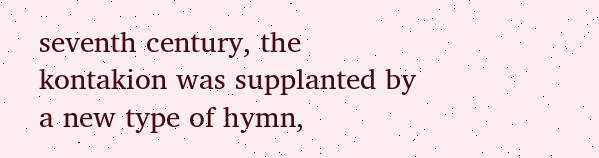seventh century, the kontakion was supplanted by a new type of hymn,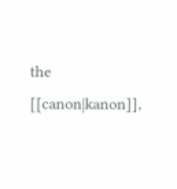the [[canon|kanon]],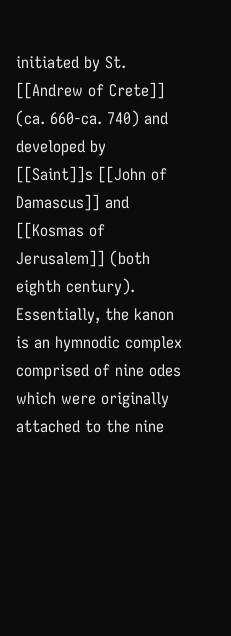initiated by St. [[Andrew of Crete]] (ca. 660-ca. 740) and developed by [[Saint]]s [[John of Damascus]] and [[Kosmas of Jerusalem]] (both eighth century). Essentially, the kanon is an hymnodic complex comprised of nine odes which were originally attached to the nine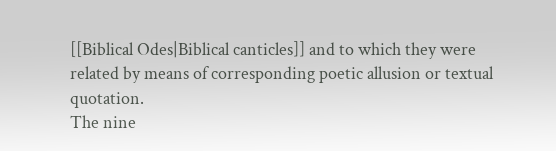[[Biblical Odes|Biblical canticles]] and to which they were related by means of corresponding poetic allusion or textual quotation.
The nine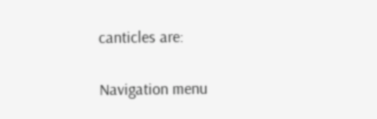canticles are:

Navigation menu